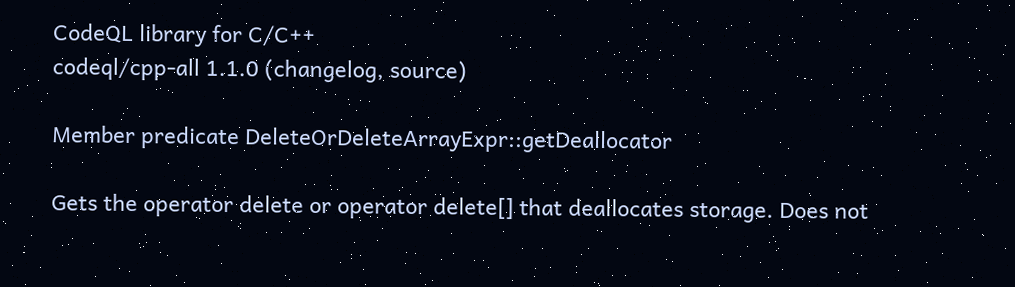CodeQL library for C/C++
codeql/cpp-all 1.1.0 (changelog, source)

Member predicate DeleteOrDeleteArrayExpr::getDeallocator

Gets the operator delete or operator delete[] that deallocates storage. Does not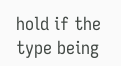hold if the type being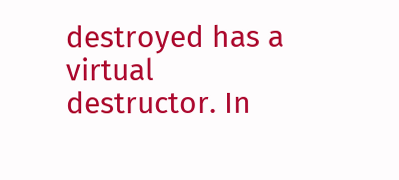destroyed has a virtual destructor. In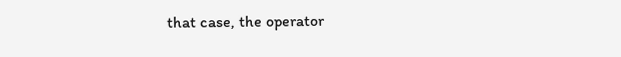that case, the operator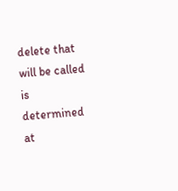delete that will be called is determined at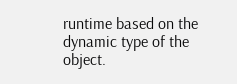runtime based on the dynamic type of the object.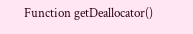Function getDeallocator()